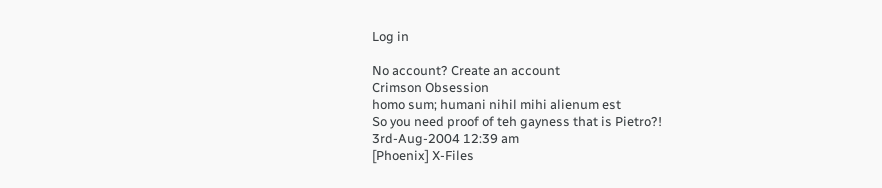Log in

No account? Create an account
Crimson Obsession
homo sum; humani nihil mihi alienum est
So you need proof of teh gayness that is Pietro?!
3rd-Aug-2004 12:39 am
[Phoenix] X-Files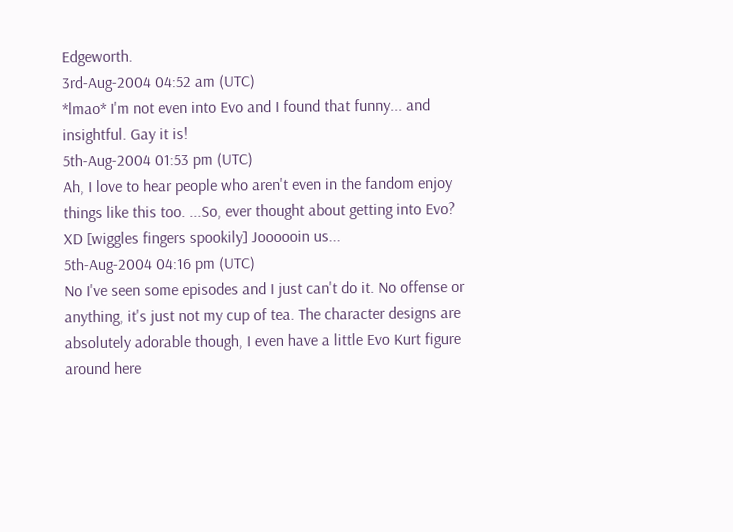Edgeworth.
3rd-Aug-2004 04:52 am (UTC)
*lmao* I'm not even into Evo and I found that funny... and insightful. Gay it is!
5th-Aug-2004 01:53 pm (UTC)
Ah, I love to hear people who aren't even in the fandom enjoy things like this too. ...So, ever thought about getting into Evo? XD [wiggles fingers spookily] Joooooin us...
5th-Aug-2004 04:16 pm (UTC)
No I've seen some episodes and I just can't do it. No offense or anything, it's just not my cup of tea. The character designs are absolutely adorable though, I even have a little Evo Kurt figure around here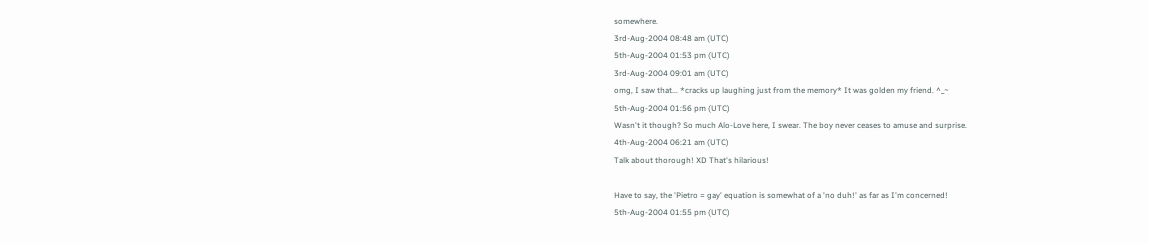somewhere.
3rd-Aug-2004 08:48 am (UTC)
5th-Aug-2004 01:53 pm (UTC)
3rd-Aug-2004 09:01 am (UTC)
omg, I saw that... *cracks up laughing just from the memory* It was golden my friend. ^_~
5th-Aug-2004 01:56 pm (UTC)
Wasn't it though? So much Alo-Love here, I swear. The boy never ceases to amuse and surprise.
4th-Aug-2004 06:21 am (UTC)
Talk about thorough! XD That's hilarious!

Have to say, the 'Pietro = gay' equation is somewhat of a 'no duh!' as far as I'm concerned!
5th-Aug-2004 01:55 pm (UTC)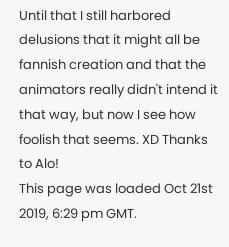Until that I still harbored delusions that it might all be fannish creation and that the animators really didn't intend it that way, but now I see how foolish that seems. XD Thanks to Alo!
This page was loaded Oct 21st 2019, 6:29 pm GMT.